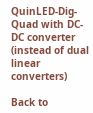QuinLED-Dig-Quad with DC-DC converter
(instead of dual linear converters)

Back to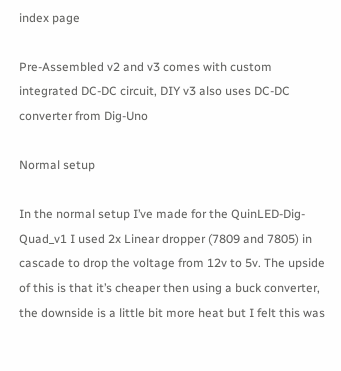index page

Pre-Assembled v2 and v3 comes with custom integrated DC-DC circuit, DIY v3 also uses DC-DC converter from Dig-Uno

Normal setup

In the normal setup I’ve made for the QuinLED-Dig-Quad_v1 I used 2x Linear dropper (7809 and 7805) in cascade to drop the voltage from 12v to 5v. The upside of this is that it’s cheaper then using a buck converter, the downside is a little bit more heat but I felt this was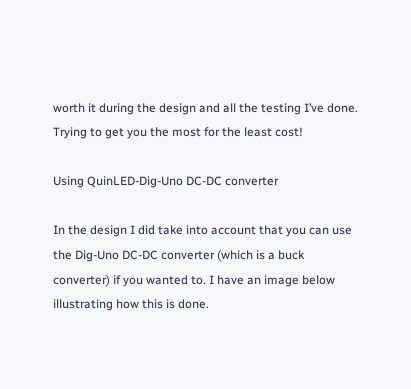worth it during the design and all the testing I’ve done. Trying to get you the most for the least cost!

Using QuinLED-Dig-Uno DC-DC converter

In the design I did take into account that you can use the Dig-Uno DC-DC converter (which is a buck converter) if you wanted to. I have an image below illustrating how this is done.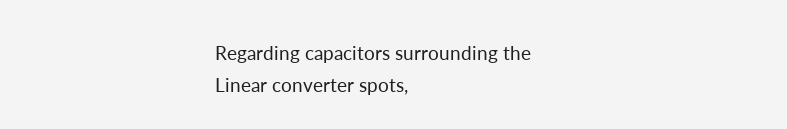Regarding capacitors surrounding the Linear converter spots,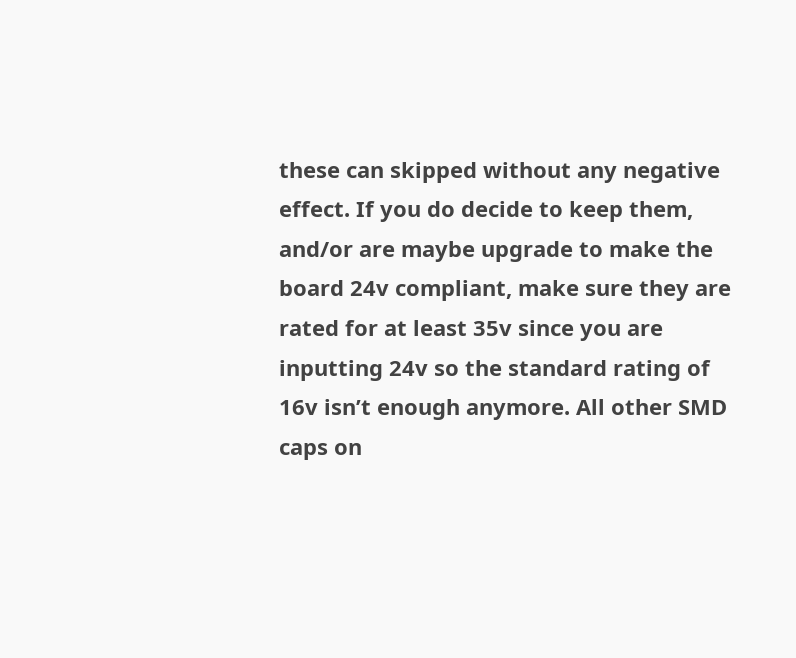these can skipped without any negative effect. If you do decide to keep them, and/or are maybe upgrade to make the board 24v compliant, make sure they are rated for at least 35v since you are inputting 24v so the standard rating of 16v isn’t enough anymore. All other SMD caps on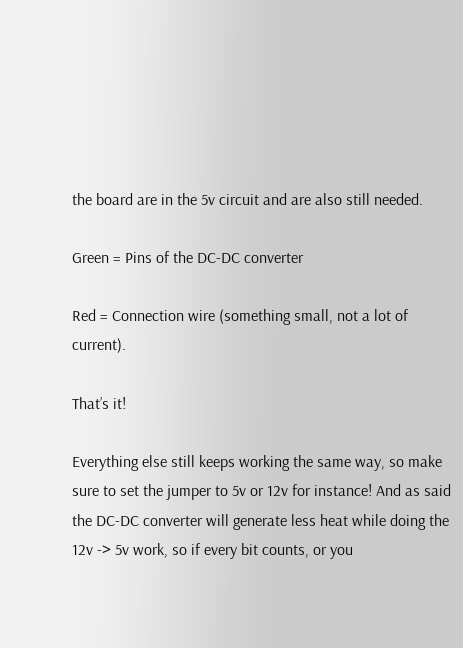the board are in the 5v circuit and are also still needed.

Green = Pins of the DC-DC converter

Red = Connection wire (something small, not a lot of current).

That’s it!

Everything else still keeps working the same way, so make sure to set the jumper to 5v or 12v for instance! And as said the DC-DC converter will generate less heat while doing the 12v -> 5v work, so if every bit counts, or you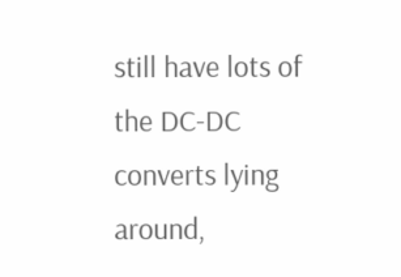still have lots of the DC-DC converts lying around,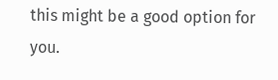this might be a good option for you.